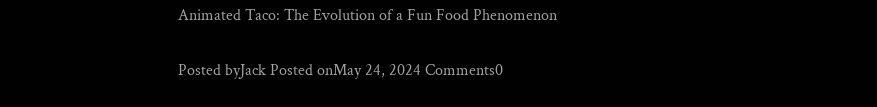Animated Taco: The Evolution of a Fun Food Phenomenon

Posted byJack Posted onMay 24, 2024 Comments0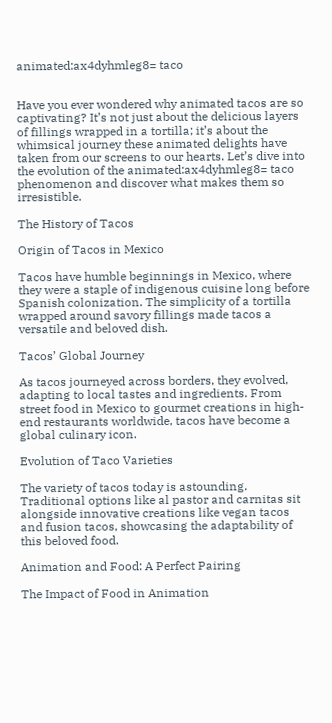animated:ax4dyhmleg8= taco


Have you ever wondered why animated tacos are so captivating? It’s not just about the delicious layers of fillings wrapped in a tortilla; it’s about the whimsical journey these animated delights have taken from our screens to our hearts. Let’s dive into the evolution of the animated:ax4dyhmleg8= taco phenomenon and discover what makes them so irresistible.

The History of Tacos

Origin of Tacos in Mexico

Tacos have humble beginnings in Mexico, where they were a staple of indigenous cuisine long before Spanish colonization. The simplicity of a tortilla wrapped around savory fillings made tacos a versatile and beloved dish.

Tacos’ Global Journey

As tacos journeyed across borders, they evolved, adapting to local tastes and ingredients. From street food in Mexico to gourmet creations in high-end restaurants worldwide, tacos have become a global culinary icon.

Evolution of Taco Varieties

The variety of tacos today is astounding. Traditional options like al pastor and carnitas sit alongside innovative creations like vegan tacos and fusion tacos, showcasing the adaptability of this beloved food.

Animation and Food: A Perfect Pairing

The Impact of Food in Animation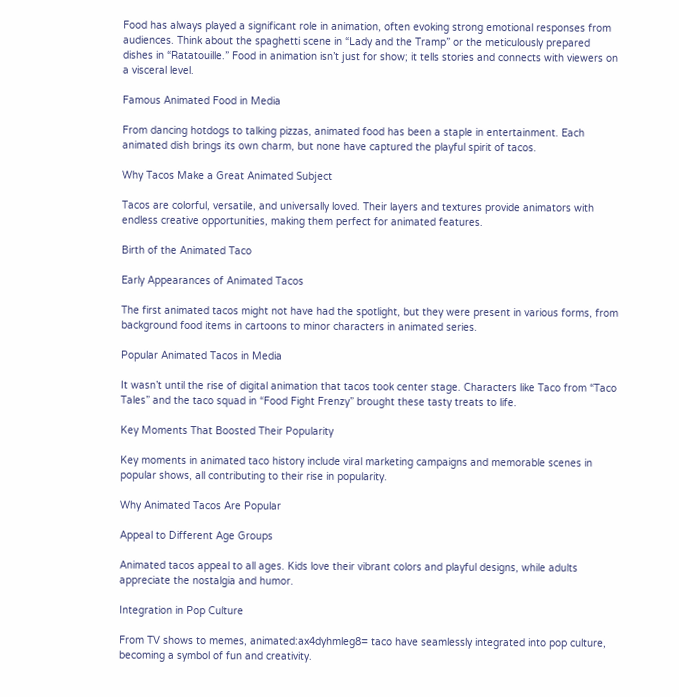Food has always played a significant role in animation, often evoking strong emotional responses from audiences. Think about the spaghetti scene in “Lady and the Tramp” or the meticulously prepared dishes in “Ratatouille.” Food in animation isn’t just for show; it tells stories and connects with viewers on a visceral level.

Famous Animated Food in Media

From dancing hotdogs to talking pizzas, animated food has been a staple in entertainment. Each animated dish brings its own charm, but none have captured the playful spirit of tacos.

Why Tacos Make a Great Animated Subject

Tacos are colorful, versatile, and universally loved. Their layers and textures provide animators with endless creative opportunities, making them perfect for animated features.

Birth of the Animated Taco

Early Appearances of Animated Tacos

The first animated tacos might not have had the spotlight, but they were present in various forms, from background food items in cartoons to minor characters in animated series.

Popular Animated Tacos in Media

It wasn’t until the rise of digital animation that tacos took center stage. Characters like Taco from “Taco Tales” and the taco squad in “Food Fight Frenzy” brought these tasty treats to life.

Key Moments That Boosted Their Popularity

Key moments in animated taco history include viral marketing campaigns and memorable scenes in popular shows, all contributing to their rise in popularity.

Why Animated Tacos Are Popular

Appeal to Different Age Groups

Animated tacos appeal to all ages. Kids love their vibrant colors and playful designs, while adults appreciate the nostalgia and humor.

Integration in Pop Culture

From TV shows to memes, animated:ax4dyhmleg8= taco have seamlessly integrated into pop culture, becoming a symbol of fun and creativity.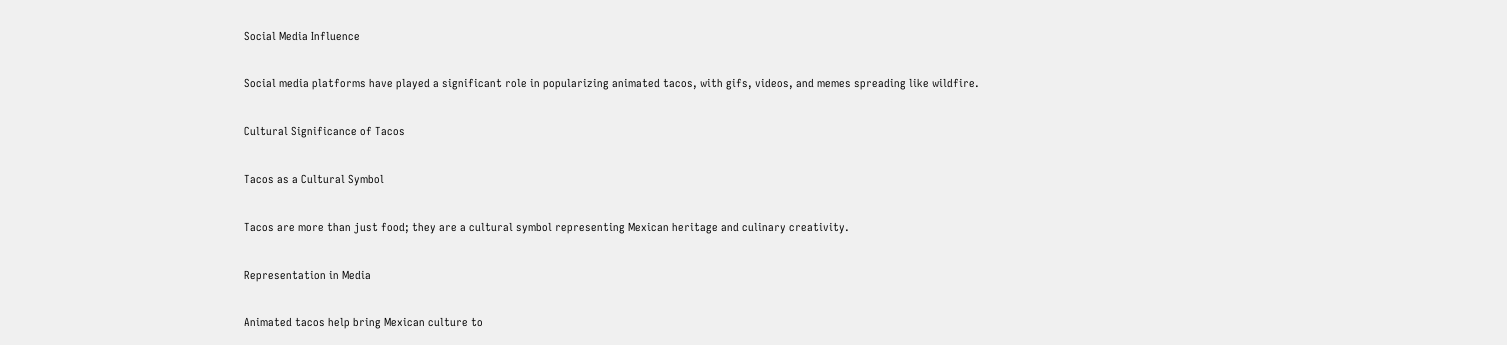Social Media Influence

Social media platforms have played a significant role in popularizing animated tacos, with gifs, videos, and memes spreading like wildfire.

Cultural Significance of Tacos

Tacos as a Cultural Symbol

Tacos are more than just food; they are a cultural symbol representing Mexican heritage and culinary creativity.

Representation in Media

Animated tacos help bring Mexican culture to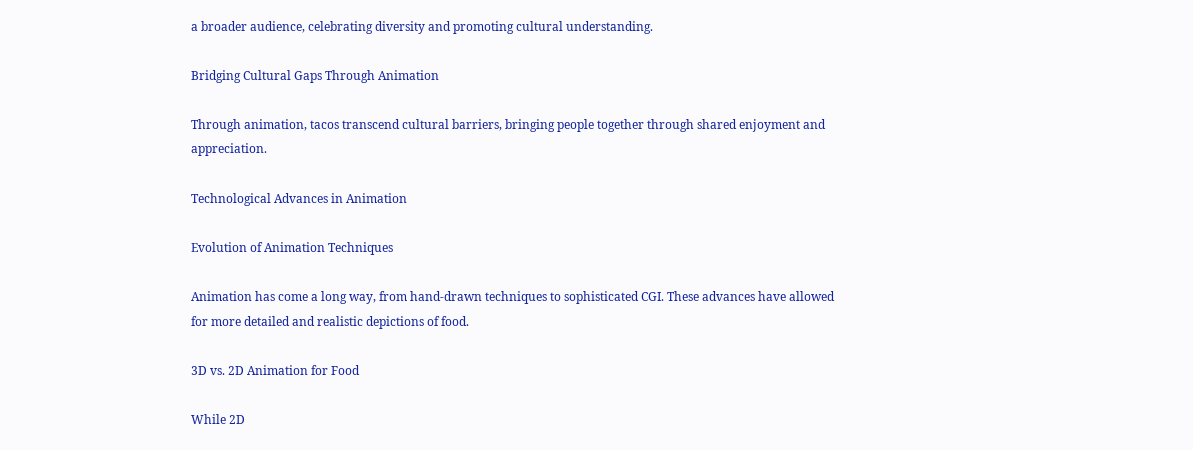a broader audience, celebrating diversity and promoting cultural understanding.

Bridging Cultural Gaps Through Animation

Through animation, tacos transcend cultural barriers, bringing people together through shared enjoyment and appreciation.

Technological Advances in Animation

Evolution of Animation Techniques

Animation has come a long way, from hand-drawn techniques to sophisticated CGI. These advances have allowed for more detailed and realistic depictions of food.

3D vs. 2D Animation for Food

While 2D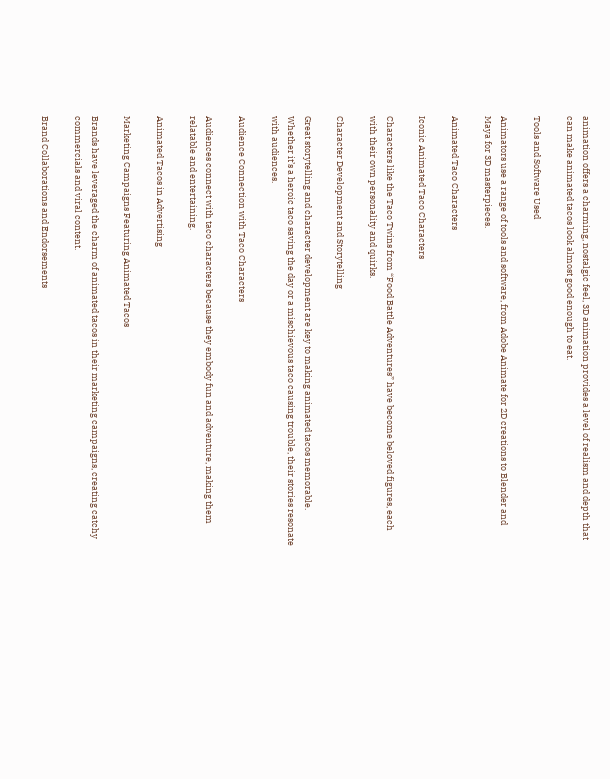animation offers a charming, nostalgic feel, 3D animation provides a level of realism and depth that can make animated tacos look almost good enough to eat.

Tools and Software Used

Animators use a range of tools and software, from Adobe Animate for 2D creations to Blender and Maya for 3D masterpieces.

Animated Taco Characters

Iconic Animated Taco Characters

Characters like the Taco Twins from “Food Battle Adventures” have become beloved figures, each with their own personality and quirks.

Character Development and Storytelling

Great storytelling and character development are key to making animated tacos memorable. Whether it’s a heroic taco saving the day or a mischievous taco causing trouble, their stories resonate with audiences.

Audience Connection with Taco Characters

Audiences connect with taco characters because they embody fun and adventure, making them relatable and entertaining.

Animated Tacos in Advertising

Marketing Campaigns Featuring Animated Tacos

Brands have leveraged the charm of animated tacos in their marketing campaigns, creating catchy commercials and viral content.

Brand Collaborations and Endorsements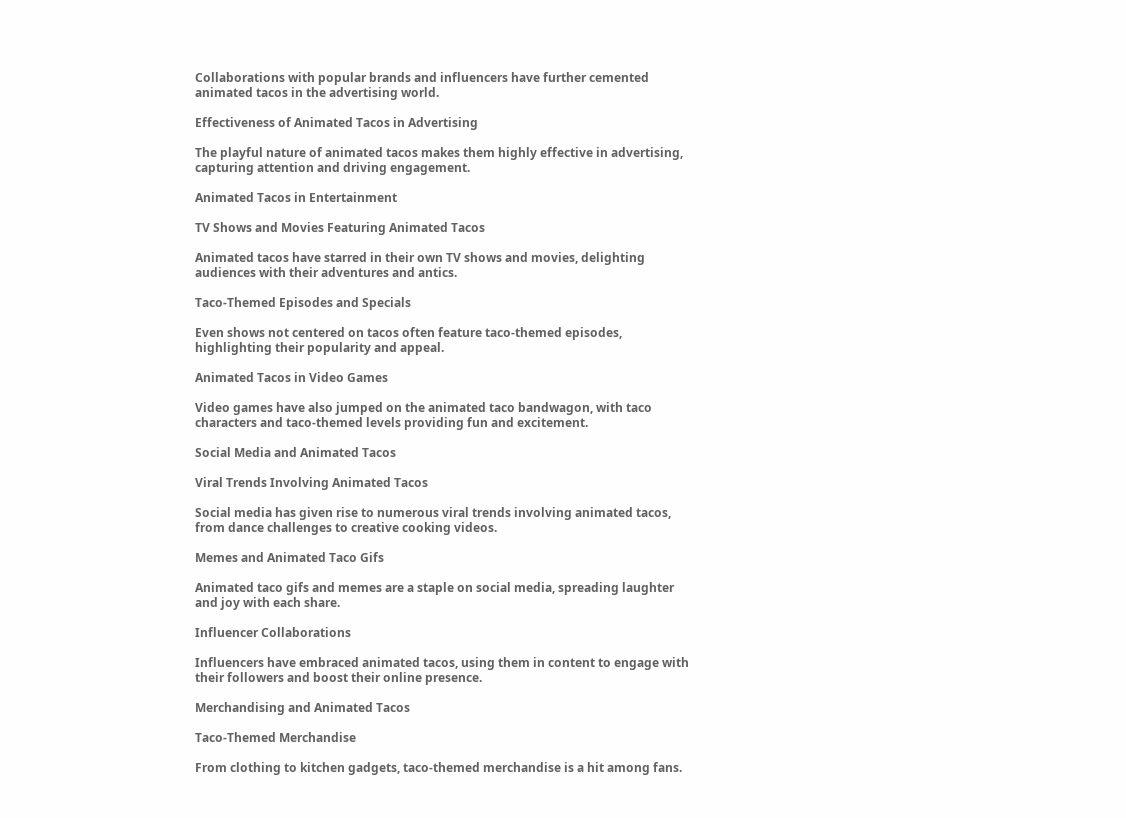Collaborations with popular brands and influencers have further cemented animated tacos in the advertising world.

Effectiveness of Animated Tacos in Advertising

The playful nature of animated tacos makes them highly effective in advertising, capturing attention and driving engagement.

Animated Tacos in Entertainment

TV Shows and Movies Featuring Animated Tacos

Animated tacos have starred in their own TV shows and movies, delighting audiences with their adventures and antics.

Taco-Themed Episodes and Specials

Even shows not centered on tacos often feature taco-themed episodes, highlighting their popularity and appeal.

Animated Tacos in Video Games

Video games have also jumped on the animated taco bandwagon, with taco characters and taco-themed levels providing fun and excitement.

Social Media and Animated Tacos

Viral Trends Involving Animated Tacos

Social media has given rise to numerous viral trends involving animated tacos, from dance challenges to creative cooking videos.

Memes and Animated Taco Gifs

Animated taco gifs and memes are a staple on social media, spreading laughter and joy with each share.

Influencer Collaborations

Influencers have embraced animated tacos, using them in content to engage with their followers and boost their online presence.

Merchandising and Animated Tacos

Taco-Themed Merchandise

From clothing to kitchen gadgets, taco-themed merchandise is a hit among fans.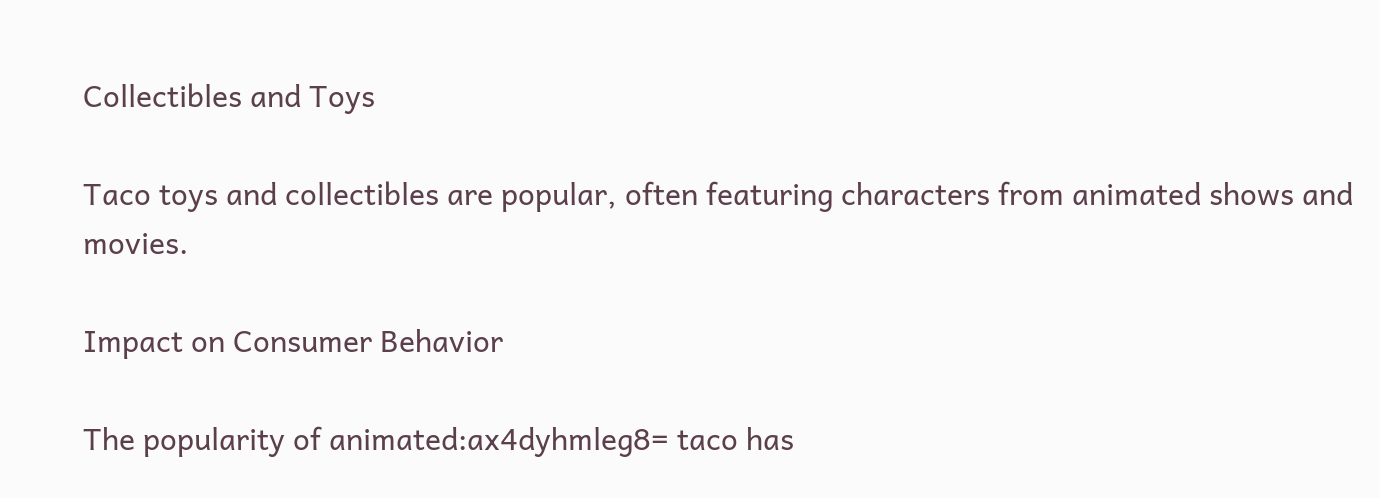Collectibles and Toys

Taco toys and collectibles are popular, often featuring characters from animated shows and movies.

Impact on Consumer Behavior

The popularity of animated:ax4dyhmleg8= taco has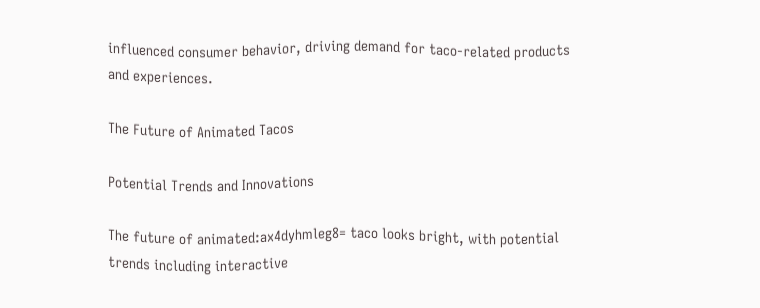influenced consumer behavior, driving demand for taco-related products and experiences.

The Future of Animated Tacos

Potential Trends and Innovations

The future of animated:ax4dyhmleg8= taco looks bright, with potential trends including interactive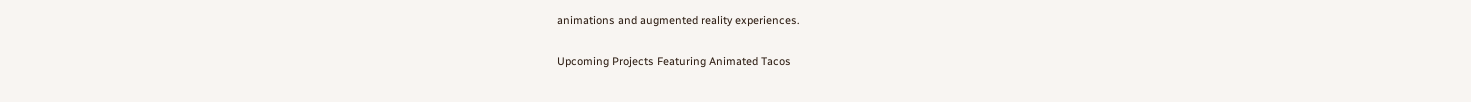animations and augmented reality experiences.

Upcoming Projects Featuring Animated Tacos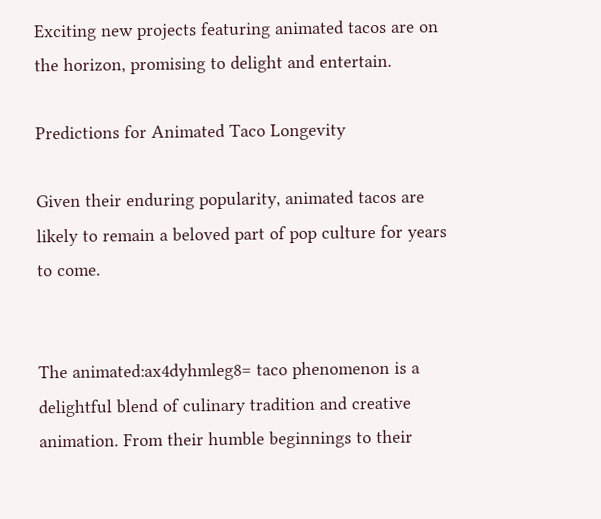Exciting new projects featuring animated tacos are on the horizon, promising to delight and entertain.

Predictions for Animated Taco Longevity

Given their enduring popularity, animated tacos are likely to remain a beloved part of pop culture for years to come.


The animated:ax4dyhmleg8= taco phenomenon is a delightful blend of culinary tradition and creative animation. From their humble beginnings to their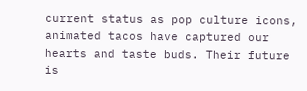current status as pop culture icons, animated tacos have captured our hearts and taste buds. Their future is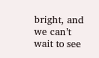bright, and we can’t wait to see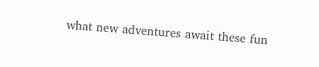what new adventures await these fun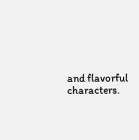and flavorful characters.